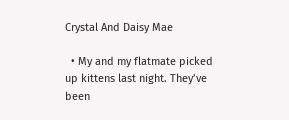Crystal And Daisy Mae

  • My and my flatmate picked up kittens last night. They’ve been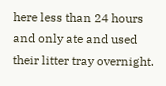here less than 24 hours and only ate and used their litter tray overnight.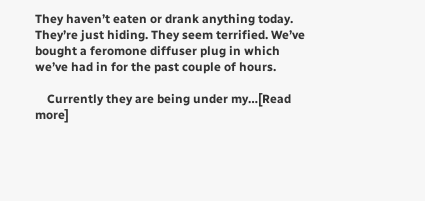They haven’t eaten or drank anything today. They’re just hiding. They seem terrified. We’ve bought a feromone diffuser plug in which we’ve had in for the past couple of hours.

    Currently they are being under my…[Read more]